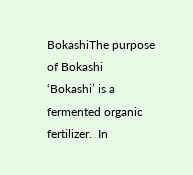BokashiThe purpose of Bokashi
‘Bokashi’ is a fermented organic fertilizer.  In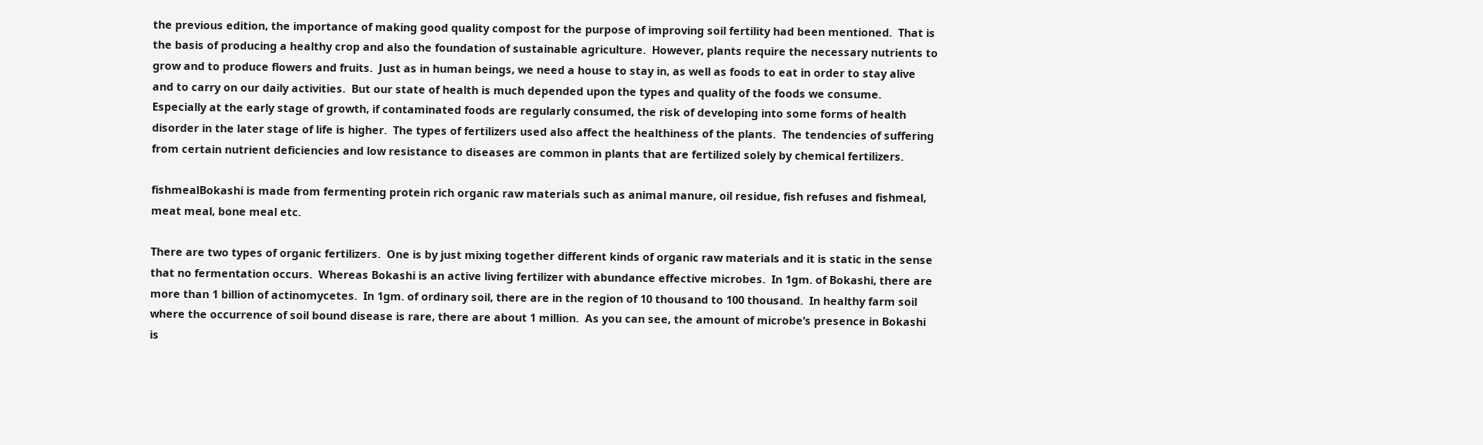the previous edition, the importance of making good quality compost for the purpose of improving soil fertility had been mentioned.  That is the basis of producing a healthy crop and also the foundation of sustainable agriculture.  However, plants require the necessary nutrients to grow and to produce flowers and fruits.  Just as in human beings, we need a house to stay in, as well as foods to eat in order to stay alive and to carry on our daily activities.  But our state of health is much depended upon the types and quality of the foods we consume.  Especially at the early stage of growth, if contaminated foods are regularly consumed, the risk of developing into some forms of health disorder in the later stage of life is higher.  The types of fertilizers used also affect the healthiness of the plants.  The tendencies of suffering from certain nutrient deficiencies and low resistance to diseases are common in plants that are fertilized solely by chemical fertilizers.

fishmealBokashi is made from fermenting protein rich organic raw materials such as animal manure, oil residue, fish refuses and fishmeal, meat meal, bone meal etc.

There are two types of organic fertilizers.  One is by just mixing together different kinds of organic raw materials and it is static in the sense that no fermentation occurs.  Whereas Bokashi is an active living fertilizer with abundance effective microbes.  In 1gm. of Bokashi, there are more than 1 billion of actinomycetes.  In 1gm. of ordinary soil, there are in the region of 10 thousand to 100 thousand.  In healthy farm soil where the occurrence of soil bound disease is rare, there are about 1 million.  As you can see, the amount of microbe’s presence in Bokashi is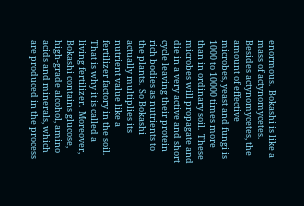enormous.  Bokashi is like a mass of actynomycetes.  Besides actynomycetes, the amount of effective microbes, yeast and fungi is 1000 to 10000 times more than in ordinary soil.  These microbes will propagate and die in a very active and short cycle leaving their protein rich bodies as nutrients to the plants.  So Bokashi actually multiplies its nutrient value like a fertilizer factory in the soil.  That is why it is called a living fertilizer.  Moreover, Bokashi contains glucose, high-grade alcohol, amino acids and minerals, which are produced in the process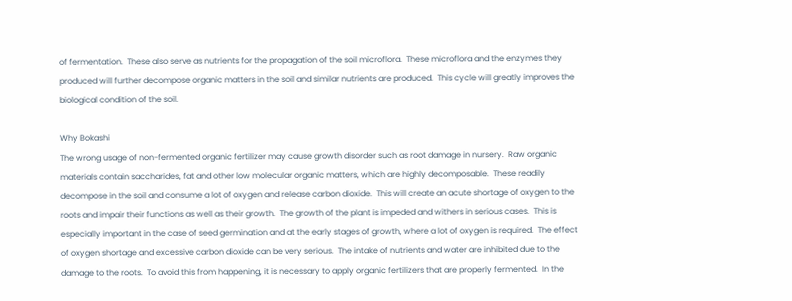of fermentation.  These also serve as nutrients for the propagation of the soil microflora.  These microflora and the enzymes they produced will further decompose organic matters in the soil and similar nutrients are produced.  This cycle will greatly improves the biological condition of the soil.

Why Bokashi
The wrong usage of non-fermented organic fertilizer may cause growth disorder such as root damage in nursery.  Raw organic materials contain saccharides, fat and other low molecular organic matters, which are highly decomposable.  These readily decompose in the soil and consume a lot of oxygen and release carbon dioxide.  This will create an acute shortage of oxygen to the roots and impair their functions as well as their growth.  The growth of the plant is impeded and withers in serious cases.  This is especially important in the case of seed germination and at the early stages of growth, where a lot of oxygen is required.  The effect of oxygen shortage and excessive carbon dioxide can be very serious.  The intake of nutrients and water are inhibited due to the damage to the roots.  To avoid this from happening, it is necessary to apply organic fertilizers that are properly fermented.  In the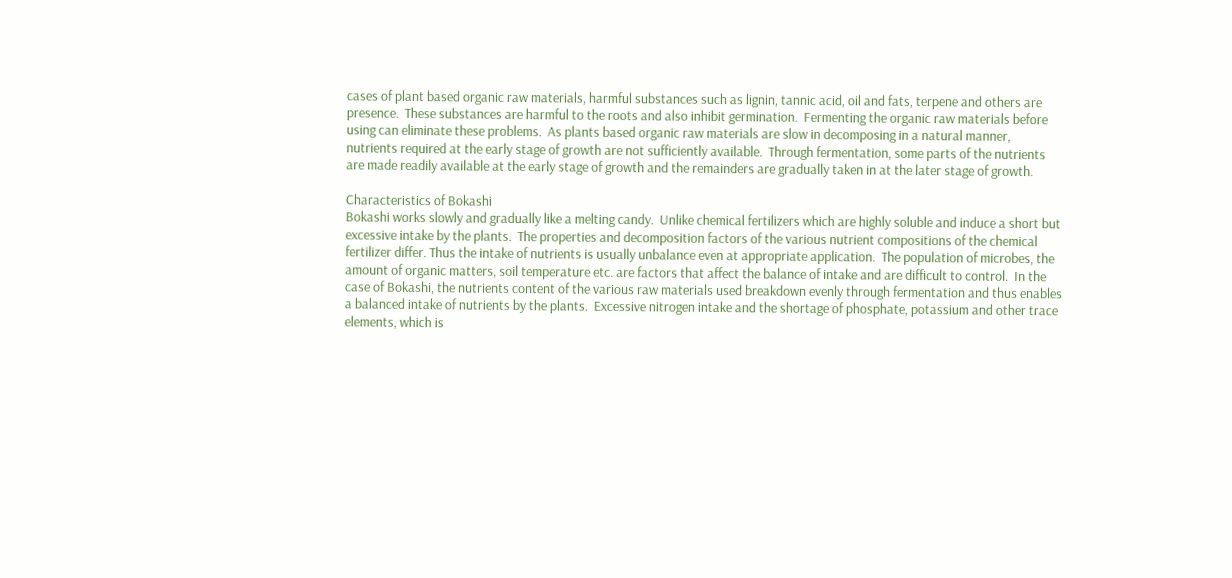cases of plant based organic raw materials, harmful substances such as lignin, tannic acid, oil and fats, terpene and others are presence.  These substances are harmful to the roots and also inhibit germination.  Fermenting the organic raw materials before using can eliminate these problems.  As plants based organic raw materials are slow in decomposing in a natural manner, nutrients required at the early stage of growth are not sufficiently available.  Through fermentation, some parts of the nutrients are made readily available at the early stage of growth and the remainders are gradually taken in at the later stage of growth.

Characteristics of Bokashi
Bokashi works slowly and gradually like a melting candy.  Unlike chemical fertilizers which are highly soluble and induce a short but excessive intake by the plants.  The properties and decomposition factors of the various nutrient compositions of the chemical fertilizer differ. Thus the intake of nutrients is usually unbalance even at appropriate application.  The population of microbes, the amount of organic matters, soil temperature etc. are factors that affect the balance of intake and are difficult to control.  In the case of Bokashi, the nutrients content of the various raw materials used breakdown evenly through fermentation and thus enables a balanced intake of nutrients by the plants.  Excessive nitrogen intake and the shortage of phosphate, potassium and other trace elements, which is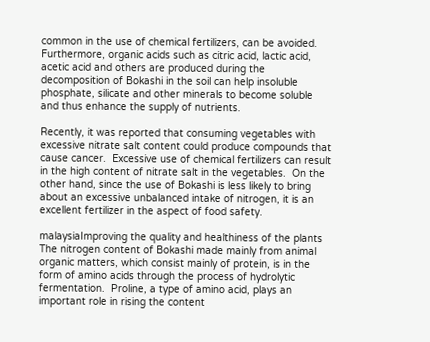common in the use of chemical fertilizers, can be avoided.  Furthermore, organic acids such as citric acid, lactic acid, acetic acid and others are produced during the decomposition of Bokashi in the soil can help insoluble phosphate, silicate and other minerals to become soluble and thus enhance the supply of nutrients.

Recently, it was reported that consuming vegetables with excessive nitrate salt content could produce compounds that cause cancer.  Excessive use of chemical fertilizers can result in the high content of nitrate salt in the vegetables.  On the other hand, since the use of Bokashi is less likely to bring about an excessive unbalanced intake of nitrogen, it is an excellent fertilizer in the aspect of food safety.

malaysiaImproving the quality and healthiness of the plants
The nitrogen content of Bokashi made mainly from animal organic matters, which consist mainly of protein, is in the form of amino acids through the process of hydrolytic fermentation.  Proline, a type of amino acid, plays an important role in rising the content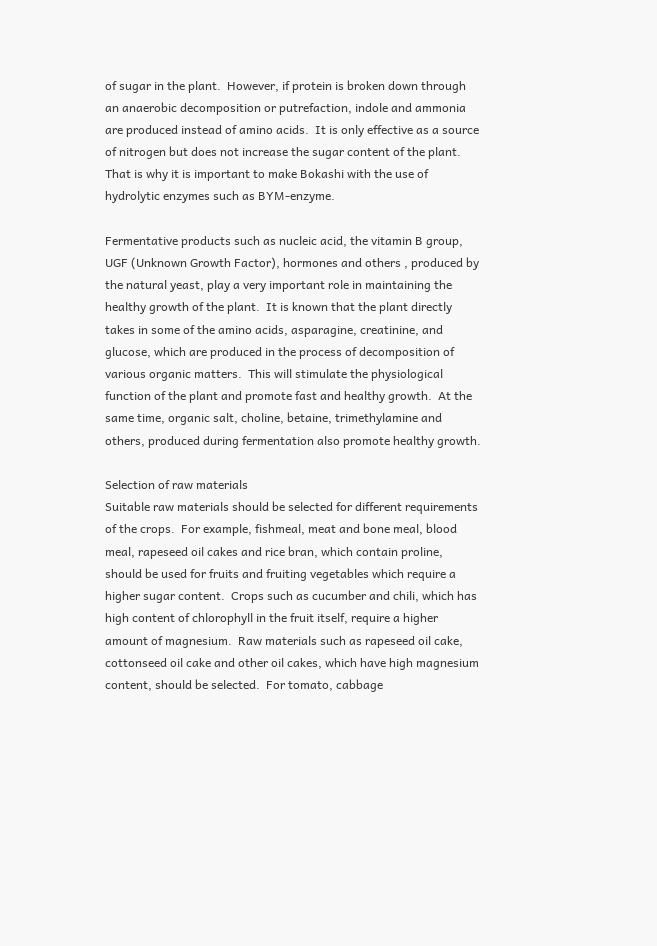of sugar in the plant.  However, if protein is broken down through an anaerobic decomposition or putrefaction, indole and ammonia are produced instead of amino acids.  It is only effective as a source of nitrogen but does not increase the sugar content of the plant.  That is why it is important to make Bokashi with the use of hydrolytic enzymes such as BYM-enzyme.

Fermentative products such as nucleic acid, the vitamin B group, UGF (Unknown Growth Factor), hormones and others , produced by the natural yeast, play a very important role in maintaining the healthy growth of the plant.  It is known that the plant directly takes in some of the amino acids, asparagine, creatinine, and glucose, which are produced in the process of decomposition of various organic matters.  This will stimulate the physiological function of the plant and promote fast and healthy growth.  At the same time, organic salt, choline, betaine, trimethylamine and others, produced during fermentation also promote healthy growth.

Selection of raw materials
Suitable raw materials should be selected for different requirements of the crops.  For example, fishmeal, meat and bone meal, blood meal, rapeseed oil cakes and rice bran, which contain proline, should be used for fruits and fruiting vegetables which require a higher sugar content.  Crops such as cucumber and chili, which has high content of chlorophyll in the fruit itself, require a higher amount of magnesium.  Raw materials such as rapeseed oil cake, cottonseed oil cake and other oil cakes, which have high magnesium content, should be selected.  For tomato, cabbage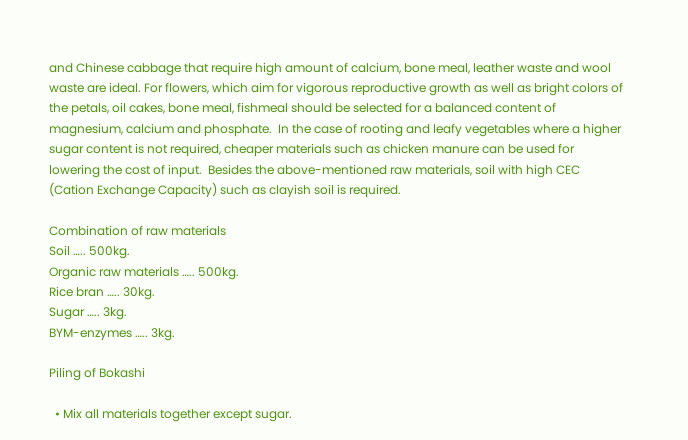and Chinese cabbage that require high amount of calcium, bone meal, leather waste and wool waste are ideal. For flowers, which aim for vigorous reproductive growth as well as bright colors of the petals, oil cakes, bone meal, fishmeal should be selected for a balanced content of magnesium, calcium and phosphate.  In the case of rooting and leafy vegetables where a higher sugar content is not required, cheaper materials such as chicken manure can be used for lowering the cost of input.  Besides the above-mentioned raw materials, soil with high CEC (Cation Exchange Capacity) such as clayish soil is required.

Combination of raw materials
Soil ….. 500kg.
Organic raw materials ….. 500kg.
Rice bran ….. 30kg.
Sugar ….. 3kg.
BYM-enzymes ….. 3kg.

Piling of Bokashi

  • Mix all materials together except sugar.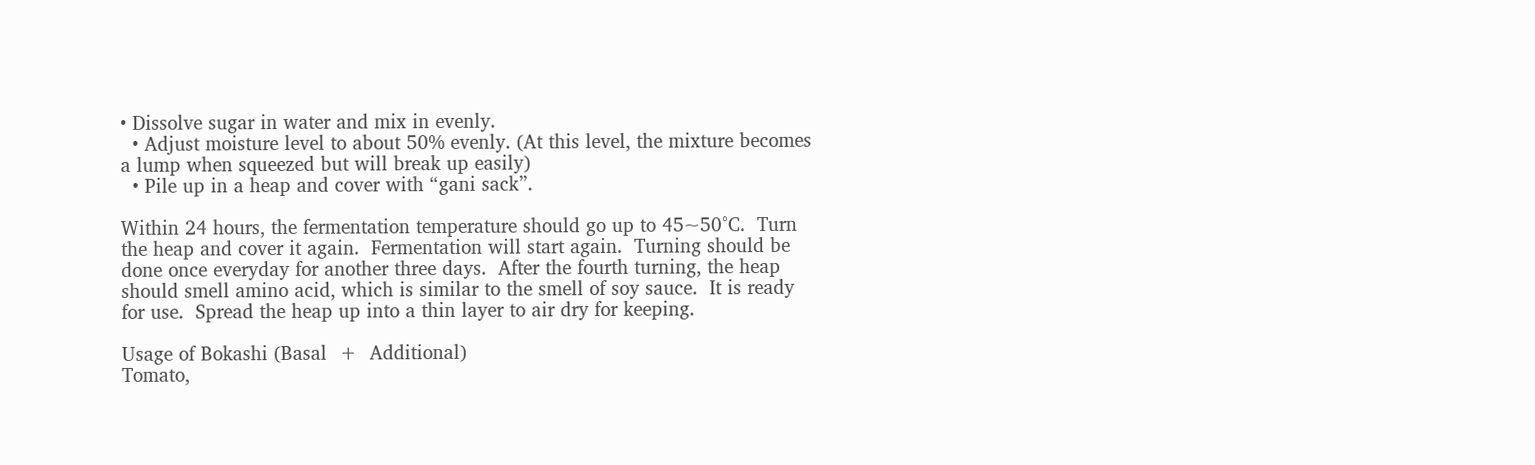• Dissolve sugar in water and mix in evenly.
  • Adjust moisture level to about 50% evenly. (At this level, the mixture becomes a lump when squeezed but will break up easily)
  • Pile up in a heap and cover with “gani sack”.

Within 24 hours, the fermentation temperature should go up to 45~50°C.  Turn the heap and cover it again.  Fermentation will start again.  Turning should be done once everyday for another three days.  After the fourth turning, the heap should smell amino acid, which is similar to the smell of soy sauce.  It is ready for use.  Spread the heap up into a thin layer to air dry for keeping.

Usage of Bokashi (Basal  +  Additional)
Tomato,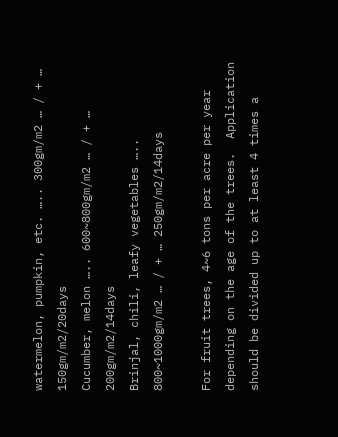watermelon, pumpkin, etc. ….. 300gm/m2 … / + … 150gm/m2/20days
Cucumber, melon ….. 600~800gm/m2 … / + … 200gm/m2/14days
Brinjal, chili, leafy vegetables ….. 800~1000gm/m2 … / + … 250gm/m2/14days

For fruit trees, 4~6 tons per acre per year depending on the age of the trees.  Application should be divided up to at least 4 times a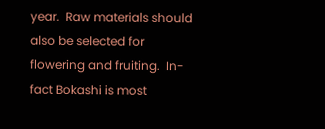year.  Raw materials should also be selected for flowering and fruiting.  In-fact Bokashi is most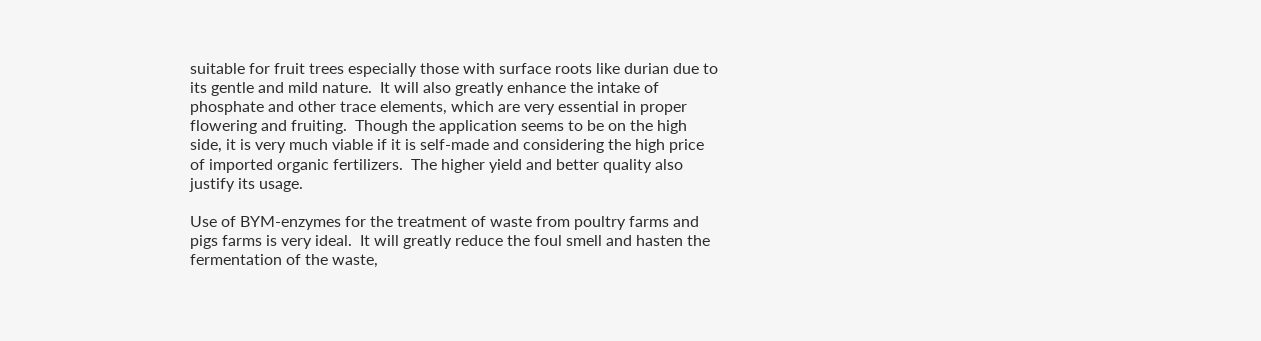suitable for fruit trees especially those with surface roots like durian due to its gentle and mild nature.  It will also greatly enhance the intake of phosphate and other trace elements, which are very essential in proper flowering and fruiting.  Though the application seems to be on the high side, it is very much viable if it is self-made and considering the high price of imported organic fertilizers.  The higher yield and better quality also justify its usage.

Use of BYM-enzymes for the treatment of waste from poultry farms and pigs farms is very ideal.  It will greatly reduce the foul smell and hasten the fermentation of the waste,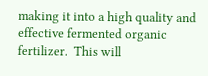making it into a high quality and effective fermented organic fertilizer.  This will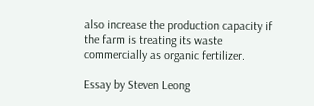also increase the production capacity if the farm is treating its waste commercially as organic fertilizer.

Essay by Steven Leong